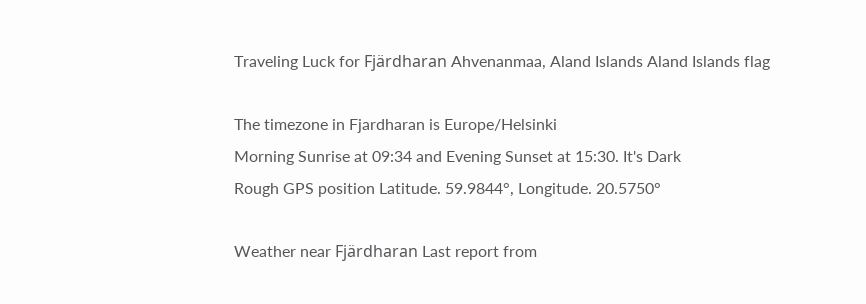Traveling Luck for Fjärdharan Ahvenanmaa, Aland Islands Aland Islands flag

The timezone in Fjardharan is Europe/Helsinki
Morning Sunrise at 09:34 and Evening Sunset at 15:30. It's Dark
Rough GPS position Latitude. 59.9844°, Longitude. 20.5750°

Weather near Fjärdharan Last report from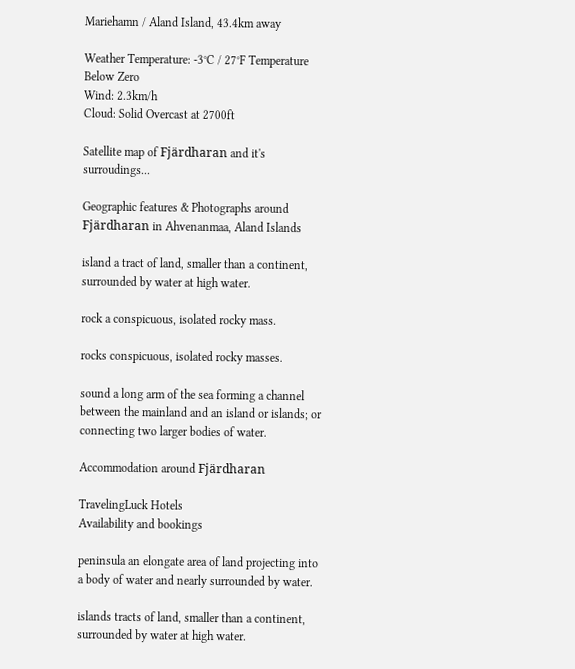Mariehamn / Aland Island, 43.4km away

Weather Temperature: -3°C / 27°F Temperature Below Zero
Wind: 2.3km/h
Cloud: Solid Overcast at 2700ft

Satellite map of Fjärdharan and it's surroudings...

Geographic features & Photographs around Fjärdharan in Ahvenanmaa, Aland Islands

island a tract of land, smaller than a continent, surrounded by water at high water.

rock a conspicuous, isolated rocky mass.

rocks conspicuous, isolated rocky masses.

sound a long arm of the sea forming a channel between the mainland and an island or islands; or connecting two larger bodies of water.

Accommodation around Fjärdharan

TravelingLuck Hotels
Availability and bookings

peninsula an elongate area of land projecting into a body of water and nearly surrounded by water.

islands tracts of land, smaller than a continent, surrounded by water at high water.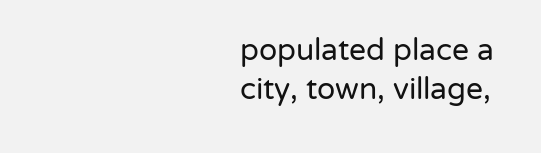populated place a city, town, village,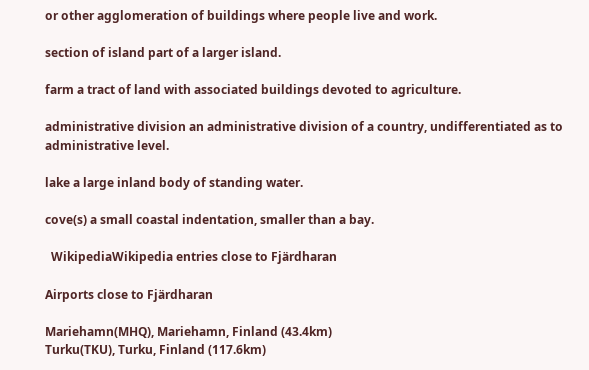or other agglomeration of buildings where people live and work.

section of island part of a larger island.

farm a tract of land with associated buildings devoted to agriculture.

administrative division an administrative division of a country, undifferentiated as to administrative level.

lake a large inland body of standing water.

cove(s) a small coastal indentation, smaller than a bay.

  WikipediaWikipedia entries close to Fjärdharan

Airports close to Fjärdharan

Mariehamn(MHQ), Mariehamn, Finland (43.4km)
Turku(TKU), Turku, Finland (117.6km)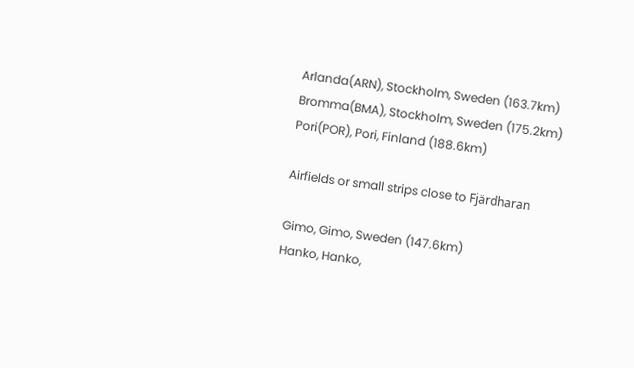Arlanda(ARN), Stockholm, Sweden (163.7km)
Bromma(BMA), Stockholm, Sweden (175.2km)
Pori(POR), Pori, Finland (188.6km)

Airfields or small strips close to Fjärdharan

Gimo, Gimo, Sweden (147.6km)
Hanko, Hanko,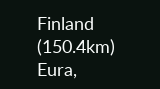Finland (150.4km)
Eura,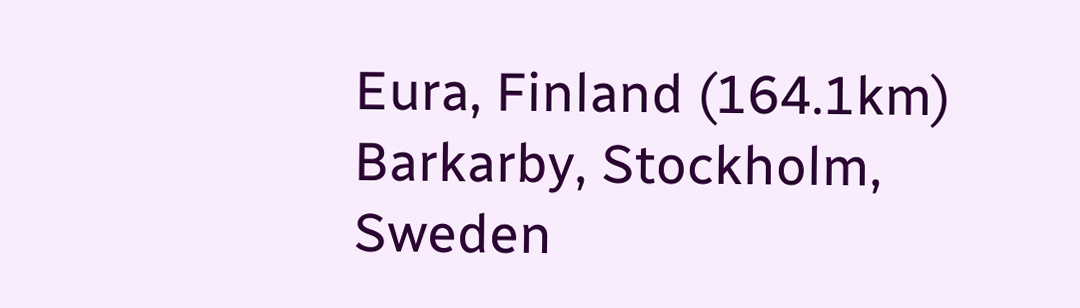Eura, Finland (164.1km)
Barkarby, Stockholm, Sweden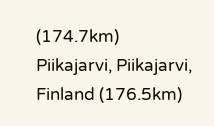(174.7km)
Piikajarvi, Piikajarvi, Finland (176.5km)